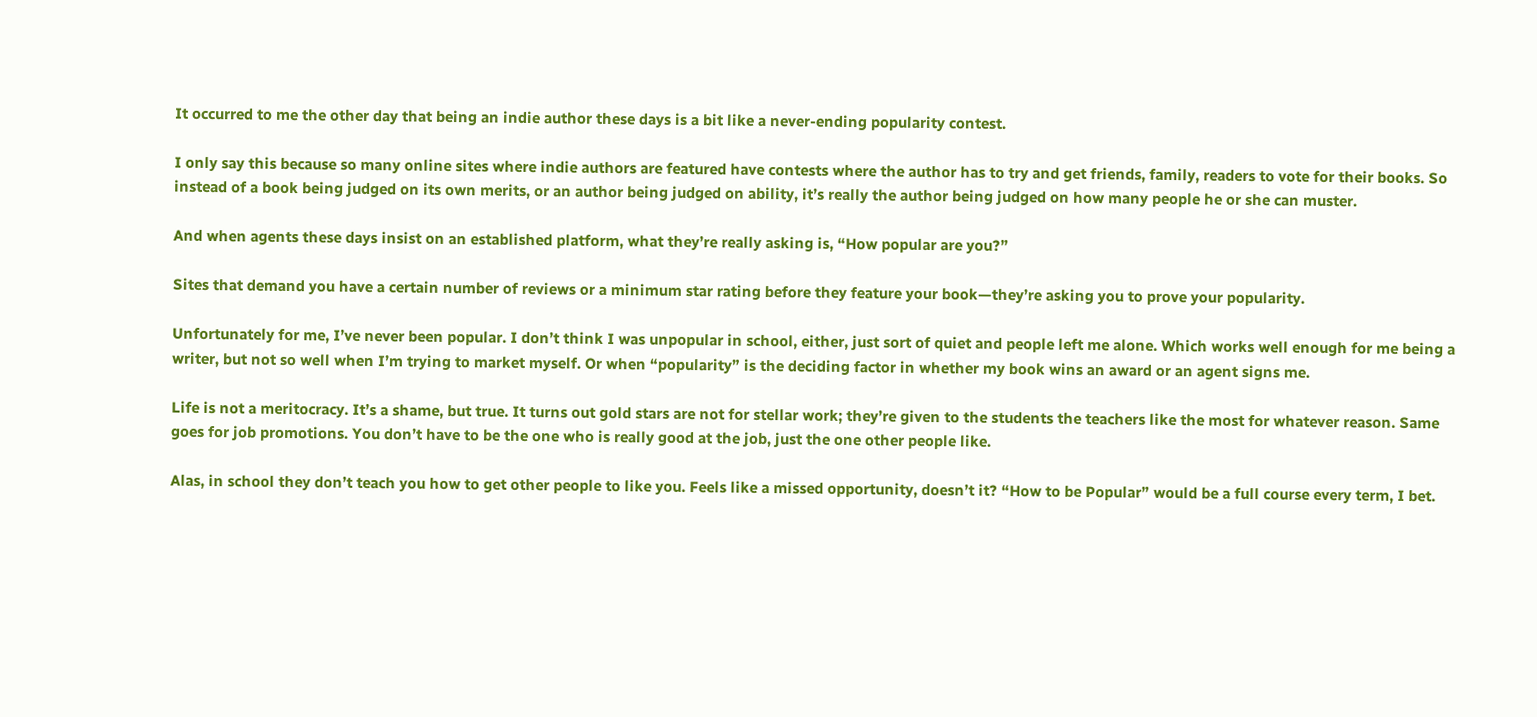It occurred to me the other day that being an indie author these days is a bit like a never-ending popularity contest.

I only say this because so many online sites where indie authors are featured have contests where the author has to try and get friends, family, readers to vote for their books. So instead of a book being judged on its own merits, or an author being judged on ability, it’s really the author being judged on how many people he or she can muster.

And when agents these days insist on an established platform, what they’re really asking is, “How popular are you?”

Sites that demand you have a certain number of reviews or a minimum star rating before they feature your book—they’re asking you to prove your popularity.

Unfortunately for me, I’ve never been popular. I don’t think I was unpopular in school, either, just sort of quiet and people left me alone. Which works well enough for me being a writer, but not so well when I’m trying to market myself. Or when “popularity” is the deciding factor in whether my book wins an award or an agent signs me.

Life is not a meritocracy. It’s a shame, but true. It turns out gold stars are not for stellar work; they’re given to the students the teachers like the most for whatever reason. Same goes for job promotions. You don’t have to be the one who is really good at the job, just the one other people like.

Alas, in school they don’t teach you how to get other people to like you. Feels like a missed opportunity, doesn’t it? “How to be Popular” would be a full course every term, I bet.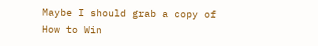Maybe I should grab a copy of How to Win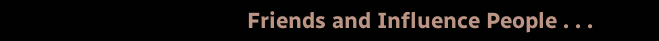Friends and Influence People . . .